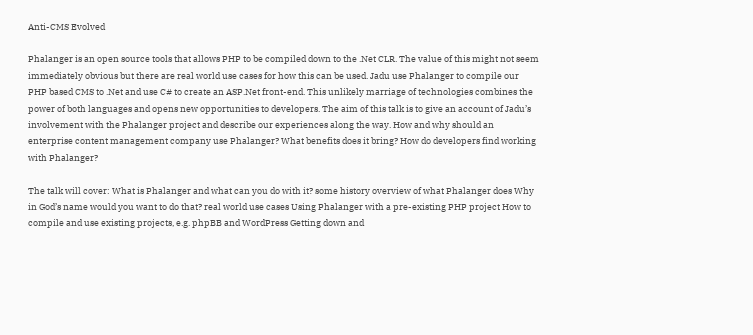Anti-CMS Evolved

Phalanger is an open source tools that allows PHP to be compiled down to the .Net CLR. The value of this might not seem immediately obvious but there are real world use cases for how this can be used. Jadu use Phalanger to compile our PHP based CMS to .Net and use C# to create an ASP.Net front-end. This unlikely marriage of technologies combines the power of both languages and opens new opportunities to developers. The aim of this talk is to give an account of Jadu’s involvement with the Phalanger project and describe our experiences along the way. How and why should an enterprise content management company use Phalanger? What benefits does it bring? How do developers find working with Phalanger?

The talk will cover: What is Phalanger and what can you do with it? some history overview of what Phalanger does Why in God’s name would you want to do that? real world use cases Using Phalanger with a pre-existing PHP project How to compile and use existing projects, e.g. phpBB and WordPress Getting down and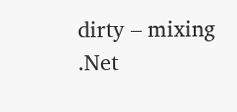dirty – mixing .Net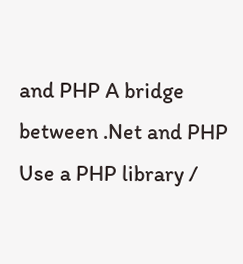and PHP A bridge between .Net and PHP Use a PHP library /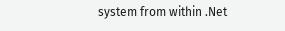system from within .Net